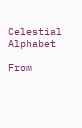Celestial Alphabet

From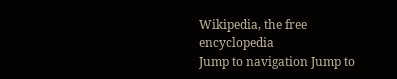Wikipedia, the free encyclopedia
Jump to navigation Jump to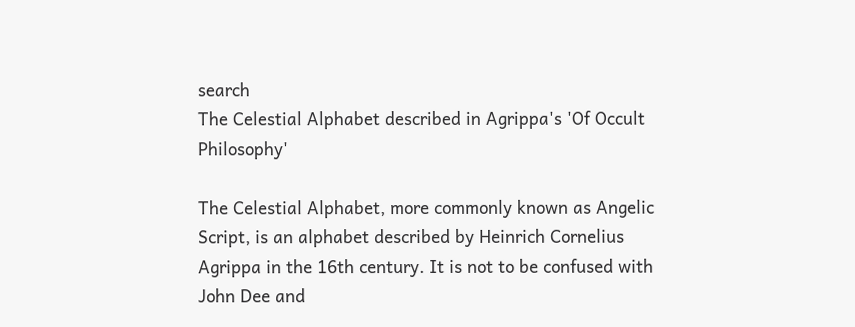search
The Celestial Alphabet described in Agrippa's 'Of Occult Philosophy'

The Celestial Alphabet, more commonly known as Angelic Script, is an alphabet described by Heinrich Cornelius Agrippa in the 16th century. It is not to be confused with John Dee and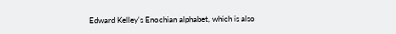Edward Kelley's Enochian alphabet, which is also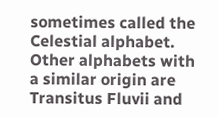sometimes called the Celestial alphabet. Other alphabets with a similar origin are Transitus Fluvii and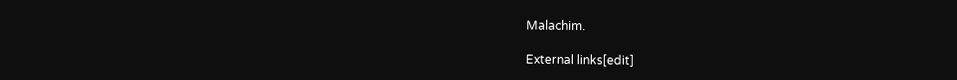Malachim.

External links[edit]